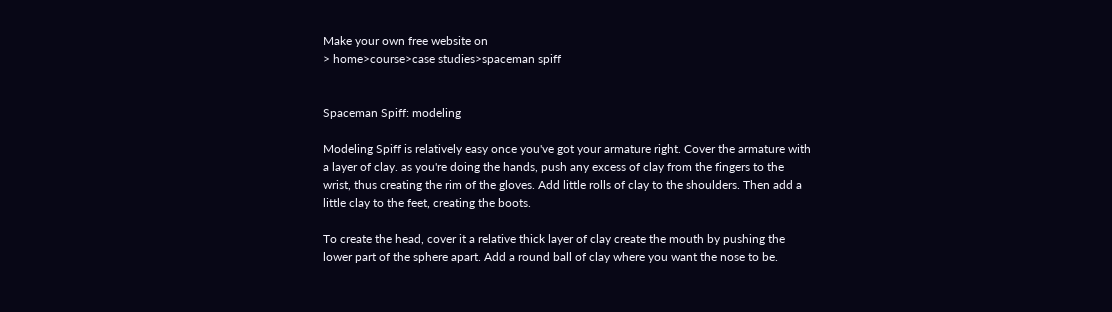Make your own free website on
> home>course>case studies>spaceman spiff


Spaceman Spiff: modeling

Modeling Spiff is relatively easy once you've got your armature right. Cover the armature with a layer of clay. as you're doing the hands, push any excess of clay from the fingers to the wrist, thus creating the rim of the gloves. Add little rolls of clay to the shoulders. Then add a little clay to the feet, creating the boots.

To create the head, cover it a relative thick layer of clay create the mouth by pushing the lower part of the sphere apart. Add a round ball of clay where you want the nose to be.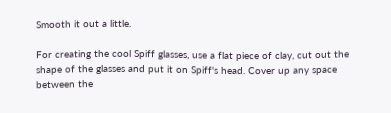Smooth it out a little.

For creating the cool Spiff glasses, use a flat piece of clay, cut out the shape of the glasses and put it on Spiff's head. Cover up any space between the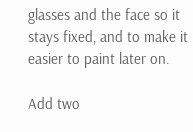glasses and the face so it stays fixed, and to make it easier to paint later on.

Add two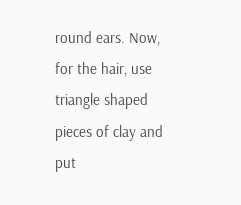round ears. Now, for the hair, use triangle shaped pieces of clay and put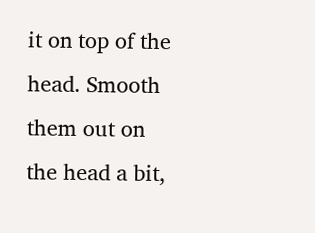it on top of the head. Smooth them out on the head a bit,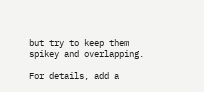but try to keep them spikey and overlapping.

For details, add a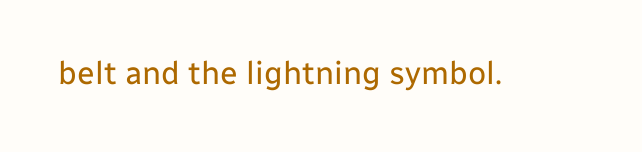belt and the lightning symbol.